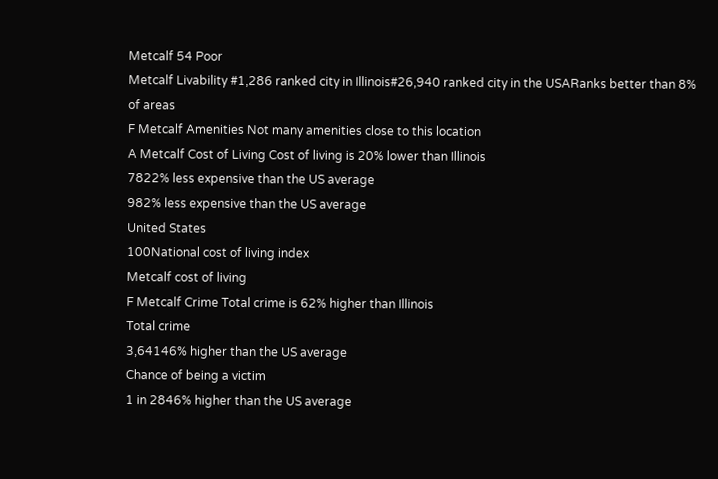Metcalf 54 Poor
Metcalf Livability #1,286 ranked city in Illinois#26,940 ranked city in the USARanks better than 8% of areas
F Metcalf Amenities Not many amenities close to this location
A Metcalf Cost of Living Cost of living is 20% lower than Illinois
7822% less expensive than the US average
982% less expensive than the US average
United States
100National cost of living index
Metcalf cost of living
F Metcalf Crime Total crime is 62% higher than Illinois
Total crime
3,64146% higher than the US average
Chance of being a victim
1 in 2846% higher than the US average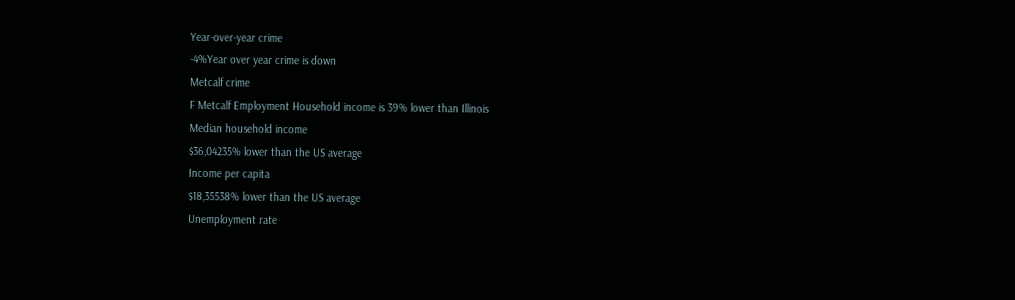Year-over-year crime
-4%Year over year crime is down
Metcalf crime
F Metcalf Employment Household income is 39% lower than Illinois
Median household income
$36,04235% lower than the US average
Income per capita
$18,35538% lower than the US average
Unemployment rate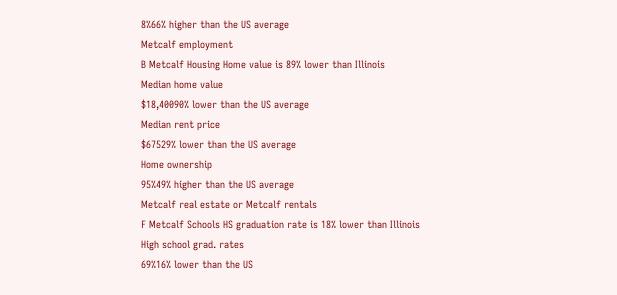8%66% higher than the US average
Metcalf employment
B Metcalf Housing Home value is 89% lower than Illinois
Median home value
$18,40090% lower than the US average
Median rent price
$67529% lower than the US average
Home ownership
95%49% higher than the US average
Metcalf real estate or Metcalf rentals
F Metcalf Schools HS graduation rate is 18% lower than Illinois
High school grad. rates
69%16% lower than the US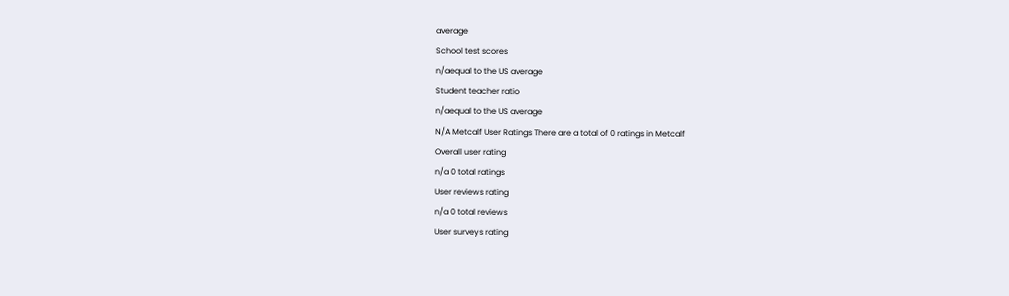average
School test scores
n/aequal to the US average
Student teacher ratio
n/aequal to the US average
N/A Metcalf User Ratings There are a total of 0 ratings in Metcalf
Overall user rating
n/a 0 total ratings
User reviews rating
n/a 0 total reviews
User surveys rating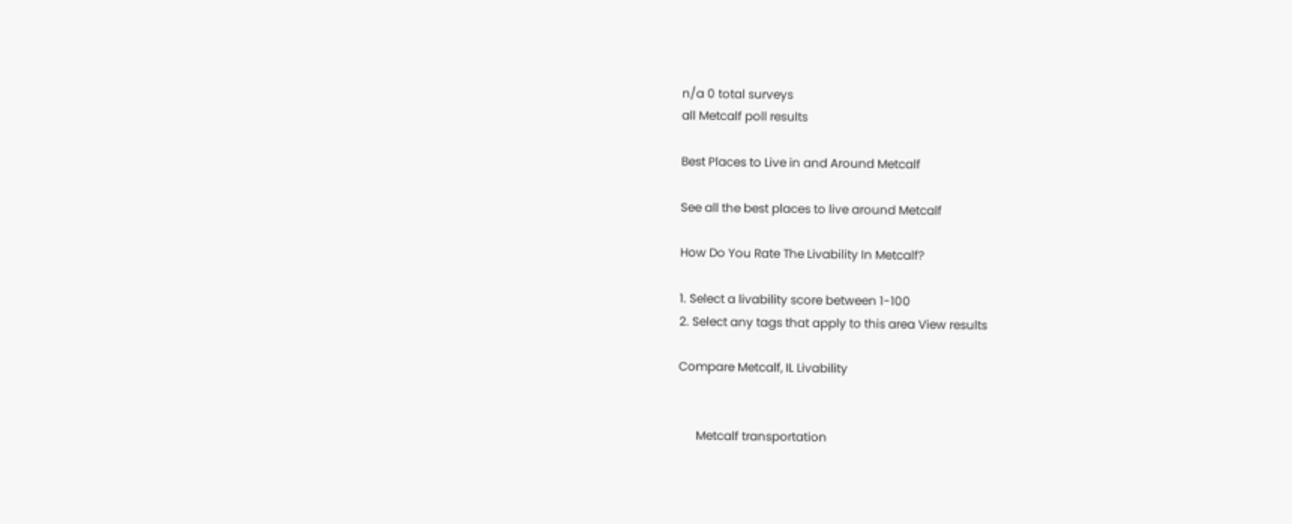n/a 0 total surveys
all Metcalf poll results

Best Places to Live in and Around Metcalf

See all the best places to live around Metcalf

How Do You Rate The Livability In Metcalf?

1. Select a livability score between 1-100
2. Select any tags that apply to this area View results

Compare Metcalf, IL Livability


      Metcalf transportation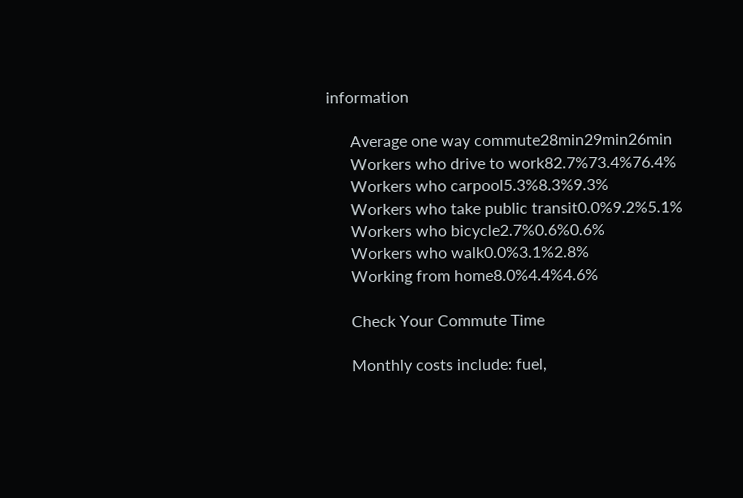information

      Average one way commute28min29min26min
      Workers who drive to work82.7%73.4%76.4%
      Workers who carpool5.3%8.3%9.3%
      Workers who take public transit0.0%9.2%5.1%
      Workers who bicycle2.7%0.6%0.6%
      Workers who walk0.0%3.1%2.8%
      Working from home8.0%4.4%4.6%

      Check Your Commute Time

      Monthly costs include: fuel,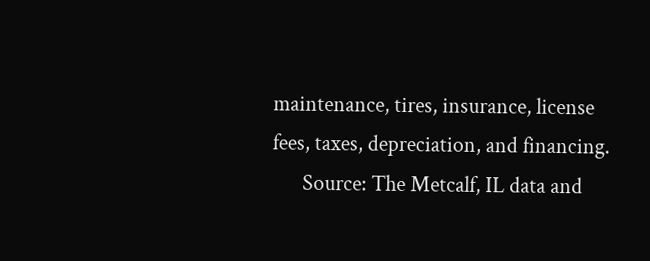maintenance, tires, insurance, license fees, taxes, depreciation, and financing.
      Source: The Metcalf, IL data and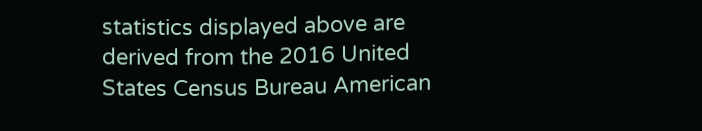statistics displayed above are derived from the 2016 United States Census Bureau American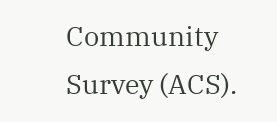Community Survey (ACS).